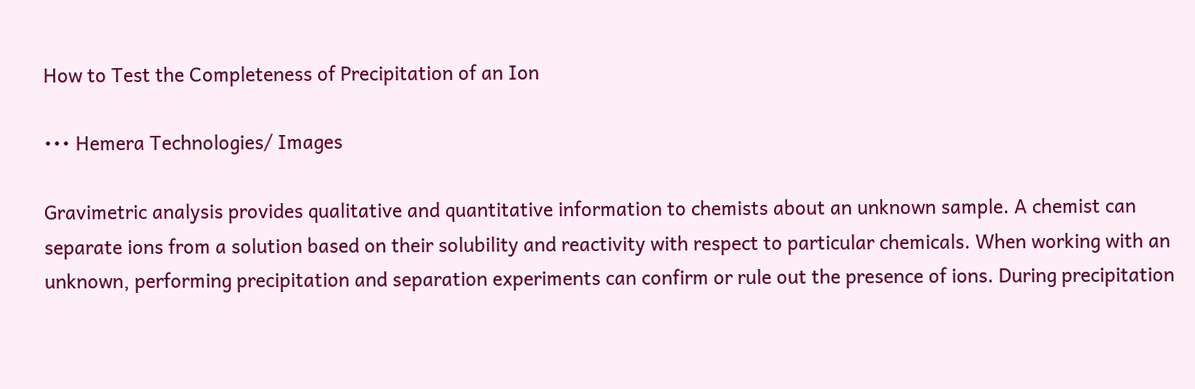How to Test the Completeness of Precipitation of an Ion

••• Hemera Technologies/ Images

Gravimetric analysis provides qualitative and quantitative information to chemists about an unknown sample. A chemist can separate ions from a solution based on their solubility and reactivity with respect to particular chemicals. When working with an unknown, performing precipitation and separation experiments can confirm or rule out the presence of ions. During precipitation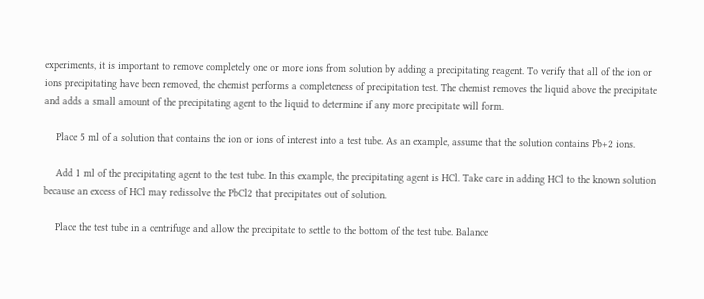experiments, it is important to remove completely one or more ions from solution by adding a precipitating reagent. To verify that all of the ion or ions precipitating have been removed, the chemist performs a completeness of precipitation test. The chemist removes the liquid above the precipitate and adds a small amount of the precipitating agent to the liquid to determine if any more precipitate will form.

    Place 5 ml of a solution that contains the ion or ions of interest into a test tube. As an example, assume that the solution contains Pb+2 ions.

    Add 1 ml of the precipitating agent to the test tube. In this example, the precipitating agent is HCl. Take care in adding HCl to the known solution because an excess of HCl may redissolve the PbCl2 that precipitates out of solution.

    Place the test tube in a centrifuge and allow the precipitate to settle to the bottom of the test tube. Balance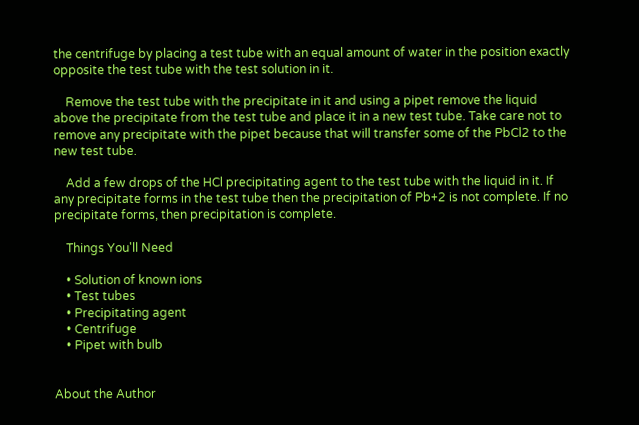the centrifuge by placing a test tube with an equal amount of water in the position exactly opposite the test tube with the test solution in it.

    Remove the test tube with the precipitate in it and using a pipet remove the liquid above the precipitate from the test tube and place it in a new test tube. Take care not to remove any precipitate with the pipet because that will transfer some of the PbCl2 to the new test tube.

    Add a few drops of the HCl precipitating agent to the test tube with the liquid in it. If any precipitate forms in the test tube then the precipitation of Pb+2 is not complete. If no precipitate forms, then precipitation is complete.

    Things You'll Need

    • Solution of known ions
    • Test tubes
    • Precipitating agent
    • Centrifuge
    • Pipet with bulb


About the Author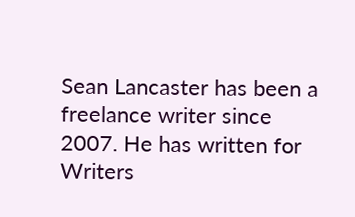Sean Lancaster has been a freelance writer since 2007. He has written for Writers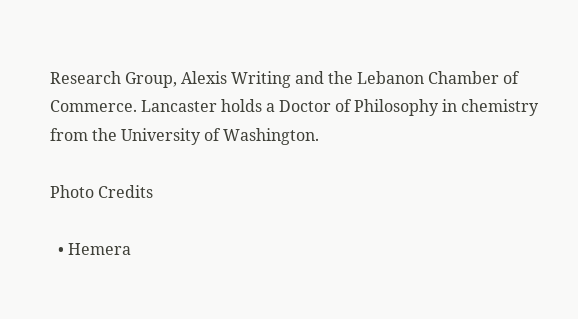Research Group, Alexis Writing and the Lebanon Chamber of Commerce. Lancaster holds a Doctor of Philosophy in chemistry from the University of Washington.

Photo Credits

  • Hemera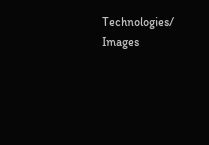Technologies/ Images